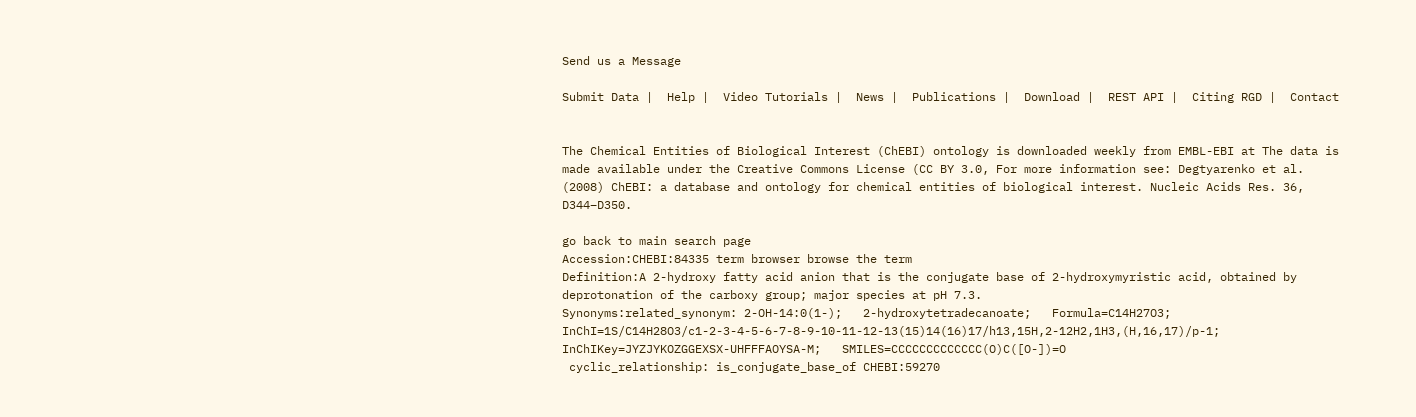Send us a Message

Submit Data |  Help |  Video Tutorials |  News |  Publications |  Download |  REST API |  Citing RGD |  Contact


The Chemical Entities of Biological Interest (ChEBI) ontology is downloaded weekly from EMBL-EBI at The data is made available under the Creative Commons License (CC BY 3.0, For more information see: Degtyarenko et al. (2008) ChEBI: a database and ontology for chemical entities of biological interest. Nucleic Acids Res. 36, D344–D350.

go back to main search page
Accession:CHEBI:84335 term browser browse the term
Definition:A 2-hydroxy fatty acid anion that is the conjugate base of 2-hydroxymyristic acid, obtained by deprotonation of the carboxy group; major species at pH 7.3.
Synonyms:related_synonym: 2-OH-14:0(1-);   2-hydroxytetradecanoate;   Formula=C14H27O3;   InChI=1S/C14H28O3/c1-2-3-4-5-6-7-8-9-10-11-12-13(15)14(16)17/h13,15H,2-12H2,1H3,(H,16,17)/p-1;   InChIKey=JYZJYKOZGGEXSX-UHFFFAOYSA-M;   SMILES=CCCCCCCCCCCCC(O)C([O-])=O
 cyclic_relationship: is_conjugate_base_of CHEBI:59270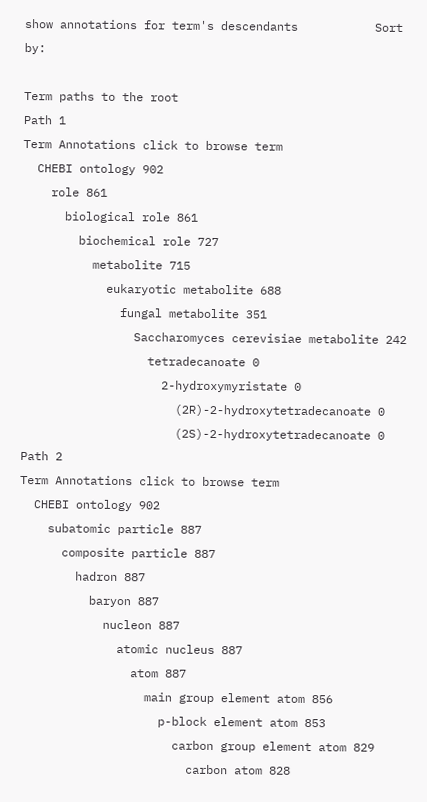show annotations for term's descendants           Sort by:

Term paths to the root
Path 1
Term Annotations click to browse term
  CHEBI ontology 902
    role 861
      biological role 861
        biochemical role 727
          metabolite 715
            eukaryotic metabolite 688
              fungal metabolite 351
                Saccharomyces cerevisiae metabolite 242
                  tetradecanoate 0
                    2-hydroxymyristate 0
                      (2R)-2-hydroxytetradecanoate 0
                      (2S)-2-hydroxytetradecanoate 0
Path 2
Term Annotations click to browse term
  CHEBI ontology 902
    subatomic particle 887
      composite particle 887
        hadron 887
          baryon 887
            nucleon 887
              atomic nucleus 887
                atom 887
                  main group element atom 856
                    p-block element atom 853
                      carbon group element atom 829
                        carbon atom 828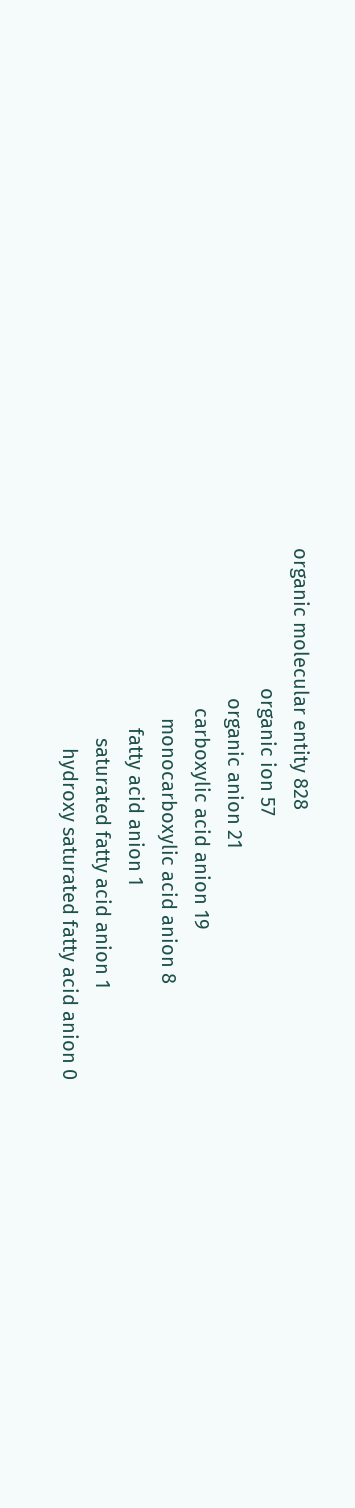organic molecular entity 828
                            organic ion 57
                              organic anion 21
                                carboxylic acid anion 19
                                  monocarboxylic acid anion 8
                                    fatty acid anion 1
                                      saturated fatty acid anion 1
                                        hydroxy saturated fatty acid anion 0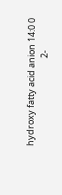hydroxy fatty acid anion 14:0 0
                                            2-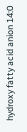hydroxy fatty acid anion 14:0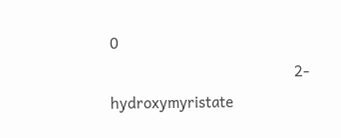0
                                              2-hydroxymyristate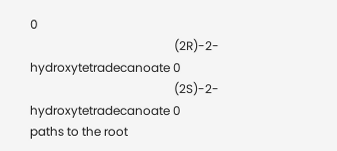0
                                                (2R)-2-hydroxytetradecanoate 0
                                                (2S)-2-hydroxytetradecanoate 0
paths to the root